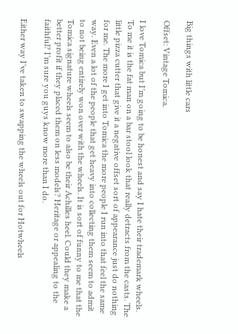Big things with little cars

Offset: Vintage Tomica.

I love Tomica but I’m going to be honest and say I hate their trademark wheels. To me it is the fat man on a bar stool look that really detracts from the casts. The little pizza cutter that give it a negative offset sort of appearance just do nothing for me. The more I get into Tomica the more people I run into that feel the same way. Even a lot of the people that get heavy into collecting them seem to admit to not being entirely won over with the wheels. It is sort of funny to me that the Tomica signature wheels seem to also be their Achilles heel. Could they make a better profit if they placed them on less models? Heritage or appealing to the faithful? I’m sure you guys know more than I do.

Either way I’ve taken to swapping the wheels out for Hotwheels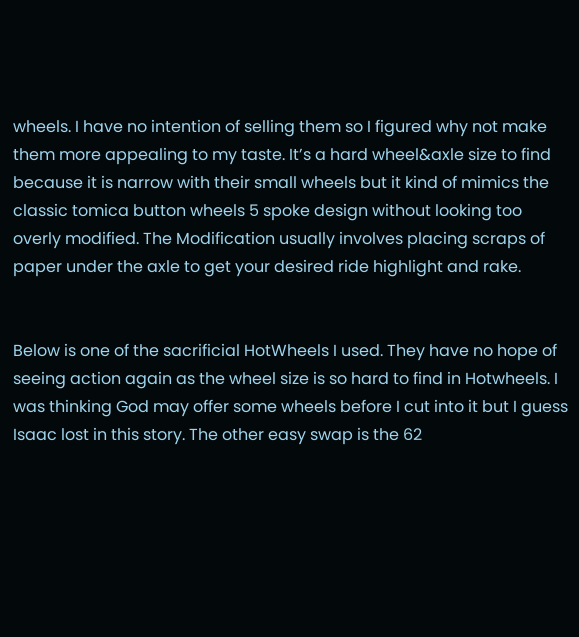wheels. I have no intention of selling them so I figured why not make them more appealing to my taste. It’s a hard wheel&axle size to find because it is narrow with their small wheels but it kind of mimics the classic tomica button wheels 5 spoke design without looking too overly modified. The Modification usually involves placing scraps of paper under the axle to get your desired ride highlight and rake.


Below is one of the sacrificial HotWheels I used. They have no hope of seeing action again as the wheel size is so hard to find in Hotwheels. I was thinking God may offer some wheels before I cut into it but I guess Isaac lost in this story. The other easy swap is the 62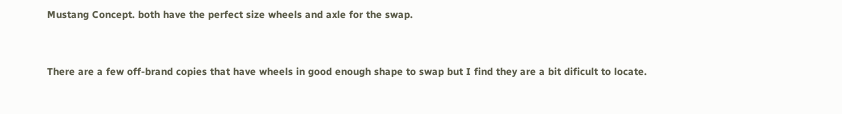Mustang Concept. both have the perfect size wheels and axle for the swap.


There are a few off-brand copies that have wheels in good enough shape to swap but I find they are a bit dificult to locate.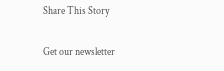Share This Story

Get our newsletter